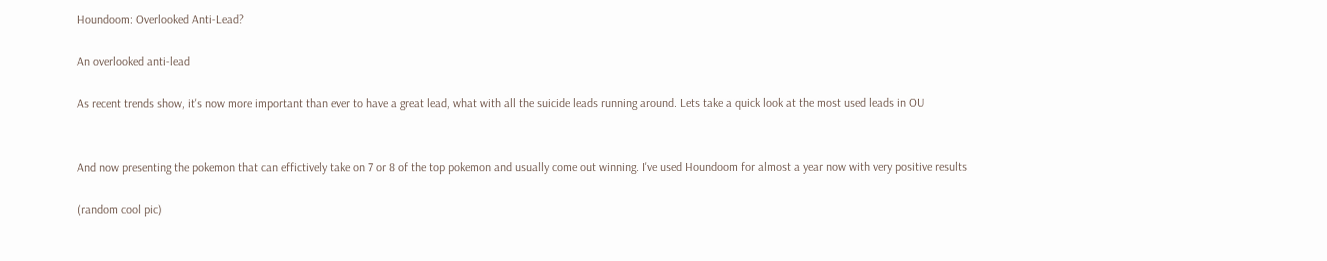Houndoom: Overlooked Anti-Lead?

An overlooked anti-lead

As recent trends show, it's now more important than ever to have a great lead, what with all the suicide leads running around. Lets take a quick look at the most used leads in OU


And now presenting the pokemon that can effictively take on 7 or 8 of the top pokemon and usually come out winning. I've used Houndoom for almost a year now with very positive results

(random cool pic)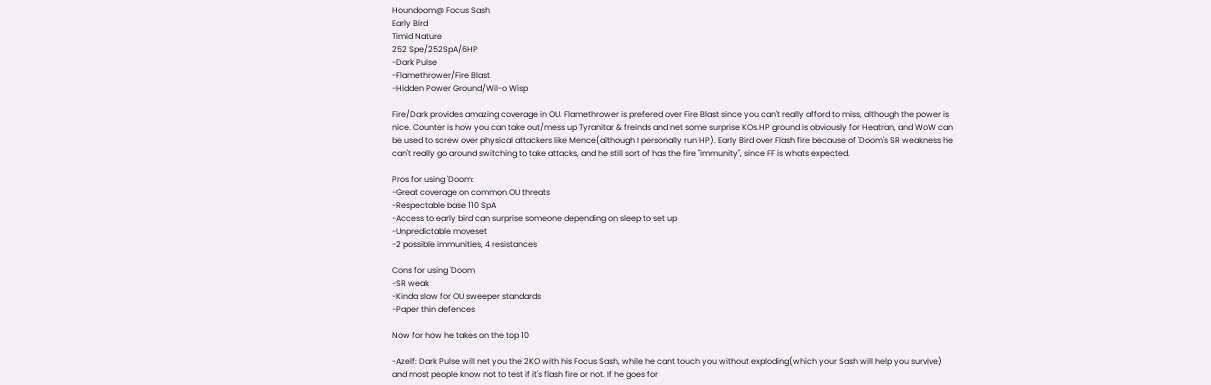Houndoom@ Focus Sash
Early Bird
Timid Nature
252 Spe/252SpA/6HP
-Dark Pulse
-Flamethrower/Fire Blast
-Hidden Power Ground/Wil-o Wisp

Fire/Dark provides amazing coverage in OU. Flamethrower is prefered over Fire Blast since you can't really afford to miss, although the power is nice. Counter is how you can take out/mess up Tyranitar & freinds and net some surprise KOs.HP ground is obviously for Heatran, and WoW can be used to screw over physical attackers like Mence(although I personally run HP). Early Bird over Flash fire because of 'Doom's SR weakness he can't really go around switching to take attacks, and he still sort of has the fire "immunity", since FF is whats expected.

Pros for using 'Doom:
-Great coverage on common OU threats
-Respectable base 110 SpA
-Access to early bird can surprise someone depending on sleep to set up
-Unpredictable moveset
-2 possible immunities, 4 resistances

Cons for using 'Doom
-SR weak
-Kinda slow for OU sweeper standards
-Paper thin defences

Now for how he takes on the top 10

-Azelf: Dark Pulse will net you the 2KO with his Focus Sash, while he cant touch you without exploding(which your Sash will help you survive) and most people know not to test if it's flash fire or not. If he goes for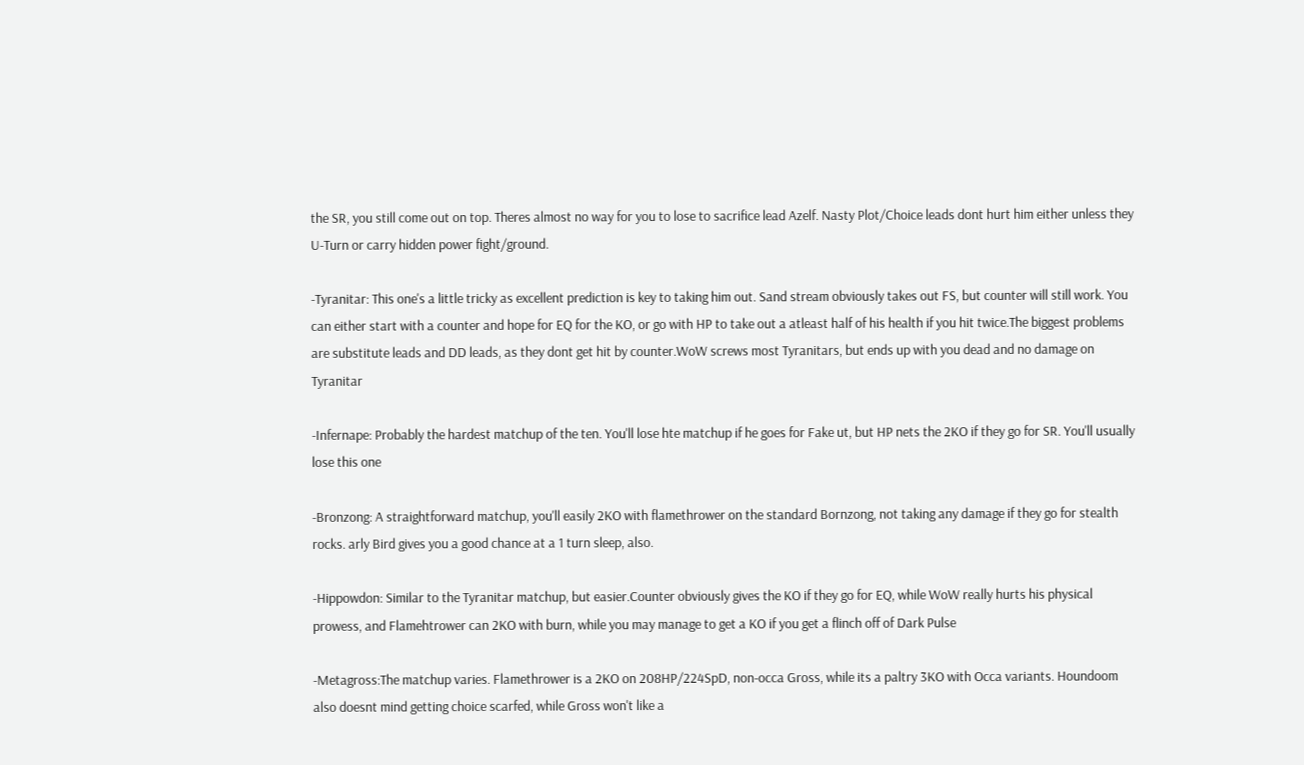the SR, you still come out on top. Theres almost no way for you to lose to sacrifice lead Azelf. Nasty Plot/Choice leads dont hurt him either unless they U-Turn or carry hidden power fight/ground.

-Tyranitar: This one's a little tricky as excellent prediction is key to taking him out. Sand stream obviously takes out FS, but counter will still work. You can either start with a counter and hope for EQ for the KO, or go with HP to take out a atleast half of his health if you hit twice.The biggest problems are substitute leads and DD leads, as they dont get hit by counter.WoW screws most Tyranitars, but ends up with you dead and no damage on Tyranitar

-Infernape: Probably the hardest matchup of the ten. You'll lose hte matchup if he goes for Fake ut, but HP nets the 2KO if they go for SR. You'll usually lose this one

-Bronzong: A straightforward matchup, you'll easily 2KO with flamethrower on the standard Bornzong, not taking any damage if they go for stealth rocks. arly Bird gives you a good chance at a 1 turn sleep, also.

-Hippowdon: Similar to the Tyranitar matchup, but easier.Counter obviously gives the KO if they go for EQ, while WoW really hurts his physical prowess, and Flamehtrower can 2KO with burn, while you may manage to get a KO if you get a flinch off of Dark Pulse

-Metagross:The matchup varies. Flamethrower is a 2KO on 208HP/224SpD, non-occa Gross, while its a paltry 3KO with Occa variants. Houndoom also doesnt mind getting choice scarfed, while Gross won't like a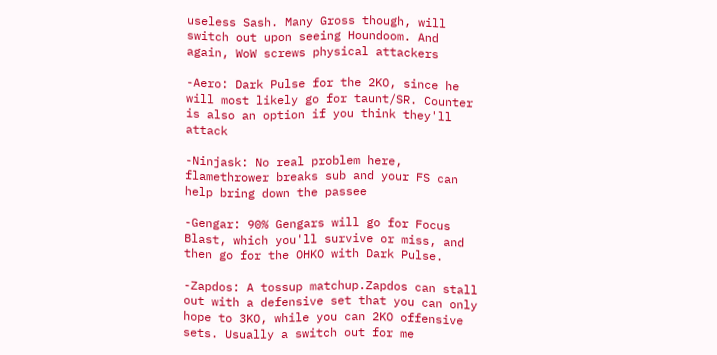useless Sash. Many Gross though, will switch out upon seeing Houndoom. And again, WoW screws physical attackers

-Aero: Dark Pulse for the 2KO, since he will most likely go for taunt/SR. Counter is also an option if you think they'll attack

-Ninjask: No real problem here, flamethrower breaks sub and your FS can help bring down the passee

-Gengar: 90% Gengars will go for Focus Blast, which you'll survive or miss, and then go for the OHKO with Dark Pulse.

-Zapdos: A tossup matchup.Zapdos can stall out with a defensive set that you can only hope to 3KO, while you can 2KO offensive sets. Usually a switch out for me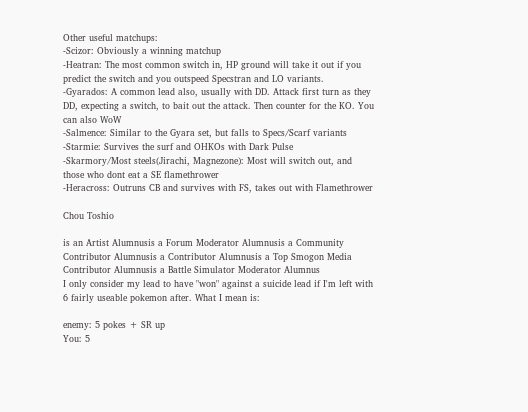Other useful matchups:
-Scizor: Obviously a winning matchup
-Heatran: The most common switch in, HP ground will take it out if you predict the switch and you outspeed Specstran and LO variants.
-Gyarados: A common lead also, usually with DD. Attack first turn as they DD, expecting a switch, to bait out the attack. Then counter for the KO. You can also WoW
-Salmence: Similar to the Gyara set, but falls to Specs/Scarf variants
-Starmie: Survives the surf and OHKOs with Dark Pulse
-Skarmory/Most steels(Jirachi, Magnezone): Most will switch out, and those who dont eat a SE flamethrower
-Heracross: Outruns CB and survives with FS, takes out with Flamethrower

Chou Toshio

is an Artist Alumnusis a Forum Moderator Alumnusis a Community Contributor Alumnusis a Contributor Alumnusis a Top Smogon Media Contributor Alumnusis a Battle Simulator Moderator Alumnus
I only consider my lead to have "won" against a suicide lead if I'm left with 6 fairly useable pokemon after. What I mean is:

enemy: 5 pokes + SR up
You: 5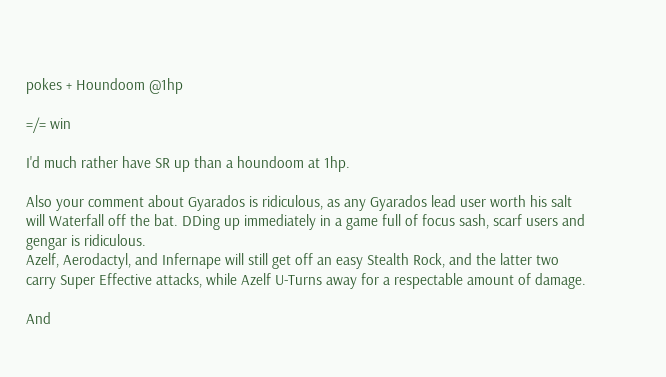pokes + Houndoom @1hp

=/= win

I'd much rather have SR up than a houndoom at 1hp.

Also your comment about Gyarados is ridiculous, as any Gyarados lead user worth his salt will Waterfall off the bat. DDing up immediately in a game full of focus sash, scarf users and gengar is ridiculous.
Azelf, Aerodactyl, and Infernape will still get off an easy Stealth Rock, and the latter two carry Super Effective attacks, while Azelf U-Turns away for a respectable amount of damage.

And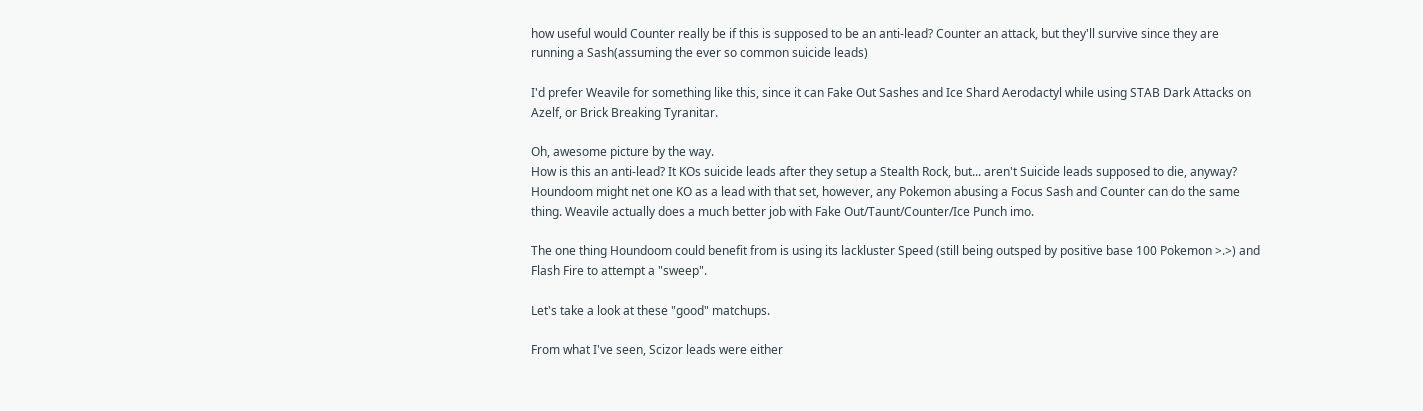how useful would Counter really be if this is supposed to be an anti-lead? Counter an attack, but they'll survive since they are running a Sash(assuming the ever so common suicide leads)

I'd prefer Weavile for something like this, since it can Fake Out Sashes and Ice Shard Aerodactyl while using STAB Dark Attacks on Azelf, or Brick Breaking Tyranitar.

Oh, awesome picture by the way.
How is this an anti-lead? It KOs suicide leads after they setup a Stealth Rock, but... aren't Suicide leads supposed to die, anyway? Houndoom might net one KO as a lead with that set, however, any Pokemon abusing a Focus Sash and Counter can do the same thing. Weavile actually does a much better job with Fake Out/Taunt/Counter/Ice Punch imo.

The one thing Houndoom could benefit from is using its lackluster Speed (still being outsped by positive base 100 Pokemon >.>) and Flash Fire to attempt a "sweep".

Let's take a look at these "good" matchups.

From what I've seen, Scizor leads were either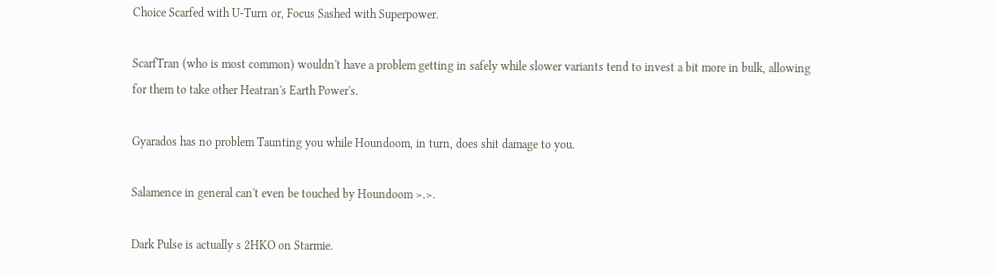Choice Scarfed with U-Turn or, Focus Sashed with Superpower.

ScarfTran (who is most common) wouldn't have a problem getting in safely while slower variants tend to invest a bit more in bulk, allowing for them to take other Heatran's Earth Power's.

Gyarados has no problem Taunting you while Houndoom, in turn, does shit damage to you.

Salamence in general can't even be touched by Houndoom >.>.

Dark Pulse is actually s 2HKO on Starmie.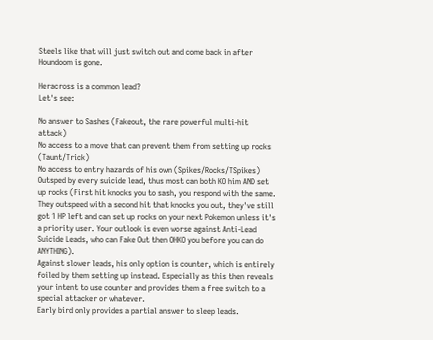Steels like that will just switch out and come back in after Houndoom is gone.

Heracross is a common lead?
Let's see:

No answer to Sashes (Fakeout, the rare powerful multi-hit attack)
No access to a move that can prevent them from setting up rocks (Taunt/Trick)
No access to entry hazards of his own (Spikes/Rocks/TSpikes)
Outsped by every suicide lead, thus most can both KO him AND set up rocks (First hit knocks you to sash, you respond with the same. They outspeed with a second hit that knocks you out, they've still got 1 HP left and can set up rocks on your next Pokemon unless it's a priority user. Your outlook is even worse against Anti-Lead Suicide Leads, who can Fake Out then OHKO you before you can do ANYTHING).
Against slower leads, his only option is counter, which is entirely foiled by them setting up instead. Especially as this then reveals your intent to use counter and provides them a free switch to a special attacker or whatever.
Early bird only provides a partial answer to sleep leads.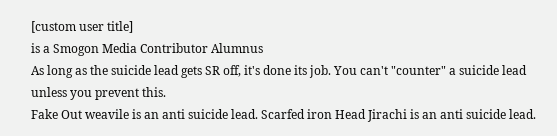[custom user title]
is a Smogon Media Contributor Alumnus
As long as the suicide lead gets SR off, it's done its job. You can't "counter" a suicide lead unless you prevent this.
Fake Out weavile is an anti suicide lead. Scarfed iron Head Jirachi is an anti suicide lead.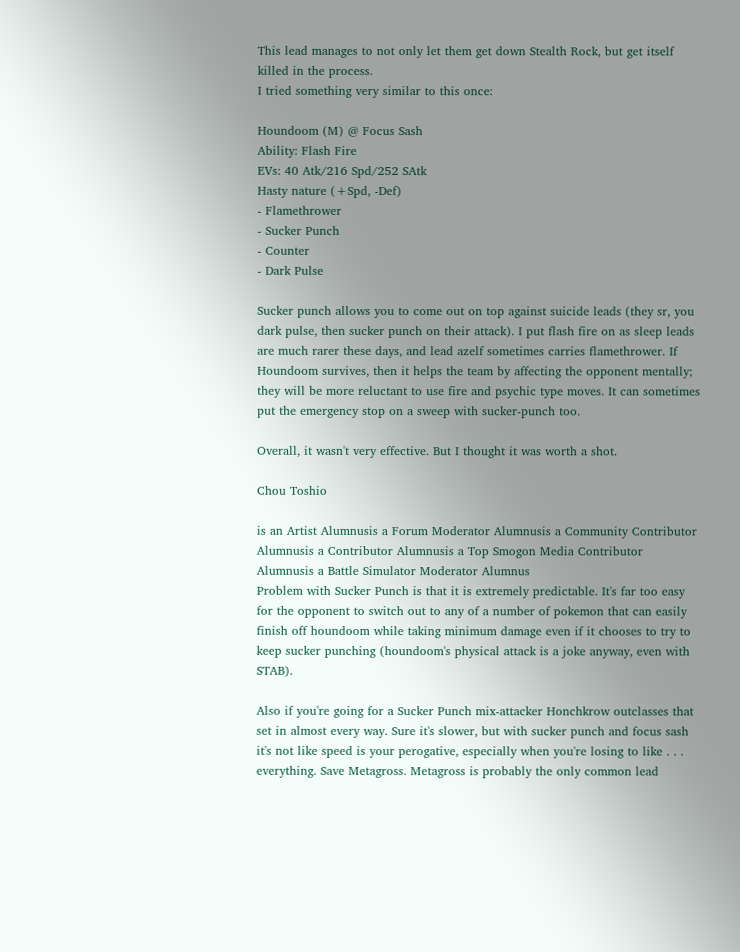This lead manages to not only let them get down Stealth Rock, but get itself killed in the process.
I tried something very similar to this once:

Houndoom (M) @ Focus Sash
Ability: Flash Fire
EVs: 40 Atk/216 Spd/252 SAtk
Hasty nature (+Spd, -Def)
- Flamethrower
- Sucker Punch
- Counter
- Dark Pulse

Sucker punch allows you to come out on top against suicide leads (they sr, you dark pulse, then sucker punch on their attack). I put flash fire on as sleep leads are much rarer these days, and lead azelf sometimes carries flamethrower. If Houndoom survives, then it helps the team by affecting the opponent mentally; they will be more reluctant to use fire and psychic type moves. It can sometimes put the emergency stop on a sweep with sucker-punch too.

Overall, it wasn't very effective. But I thought it was worth a shot.

Chou Toshio

is an Artist Alumnusis a Forum Moderator Alumnusis a Community Contributor Alumnusis a Contributor Alumnusis a Top Smogon Media Contributor Alumnusis a Battle Simulator Moderator Alumnus
Problem with Sucker Punch is that it is extremely predictable. It's far too easy for the opponent to switch out to any of a number of pokemon that can easily finish off houndoom while taking minimum damage even if it chooses to try to keep sucker punching (houndoom's physical attack is a joke anyway, even with STAB).

Also if you're going for a Sucker Punch mix-attacker Honchkrow outclasses that set in almost every way. Sure it's slower, but with sucker punch and focus sash it's not like speed is your perogative, especially when you're losing to like . . . everything. Save Metagross. Metagross is probably the only common lead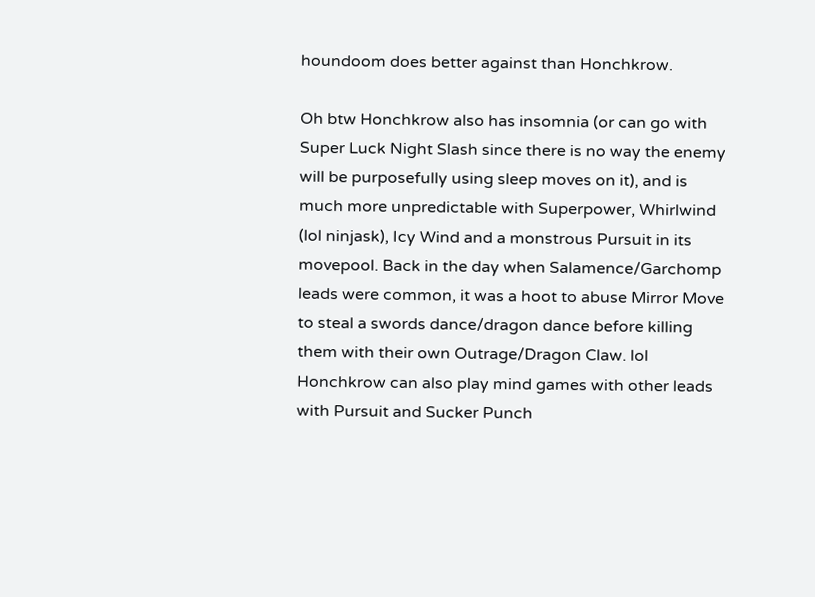houndoom does better against than Honchkrow.

Oh btw Honchkrow also has insomnia (or can go with Super Luck Night Slash since there is no way the enemy will be purposefully using sleep moves on it), and is much more unpredictable with Superpower, Whirlwind (lol ninjask), Icy Wind and a monstrous Pursuit in its movepool. Back in the day when Salamence/Garchomp leads were common, it was a hoot to abuse Mirror Move to steal a swords dance/dragon dance before killing them with their own Outrage/Dragon Claw. lol
Honchkrow can also play mind games with other leads with Pursuit and Sucker Punch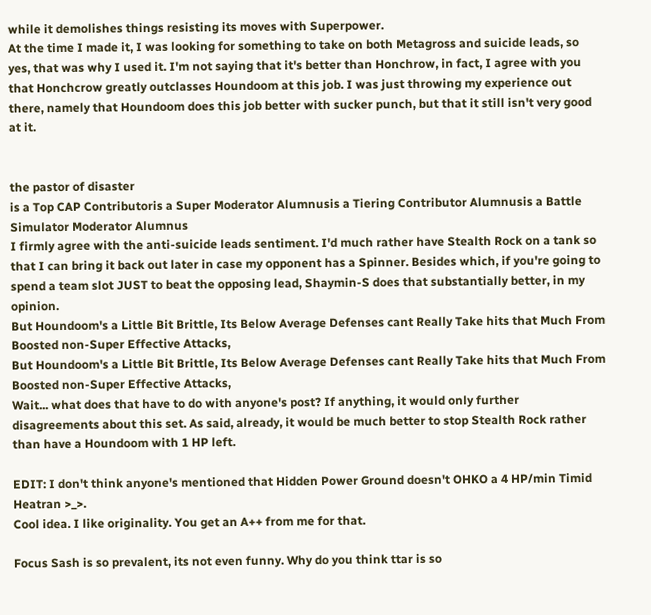while it demolishes things resisting its moves with Superpower.
At the time I made it, I was looking for something to take on both Metagross and suicide leads, so yes, that was why I used it. I'm not saying that it's better than Honchrow, in fact, I agree with you that Honchcrow greatly outclasses Houndoom at this job. I was just throwing my experience out there, namely that Houndoom does this job better with sucker punch, but that it still isn't very good at it.


the pastor of disaster
is a Top CAP Contributoris a Super Moderator Alumnusis a Tiering Contributor Alumnusis a Battle Simulator Moderator Alumnus
I firmly agree with the anti-suicide leads sentiment. I'd much rather have Stealth Rock on a tank so that I can bring it back out later in case my opponent has a Spinner. Besides which, if you're going to spend a team slot JUST to beat the opposing lead, Shaymin-S does that substantially better, in my opinion.
But Houndoom's a Little Bit Brittle, Its Below Average Defenses cant Really Take hits that Much From Boosted non-Super Effective Attacks,
But Houndoom's a Little Bit Brittle, Its Below Average Defenses cant Really Take hits that Much From Boosted non-Super Effective Attacks,
Wait... what does that have to do with anyone's post? If anything, it would only further disagreements about this set. As said, already, it would be much better to stop Stealth Rock rather than have a Houndoom with 1 HP left.

EDIT: I don't think anyone's mentioned that Hidden Power Ground doesn't OHKO a 4 HP/min Timid Heatran >_>.
Cool idea. I like originality. You get an A++ from me for that.

Focus Sash is so prevalent, its not even funny. Why do you think ttar is so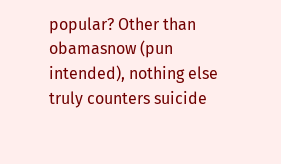popular? Other than obamasnow (pun intended), nothing else truly counters suicide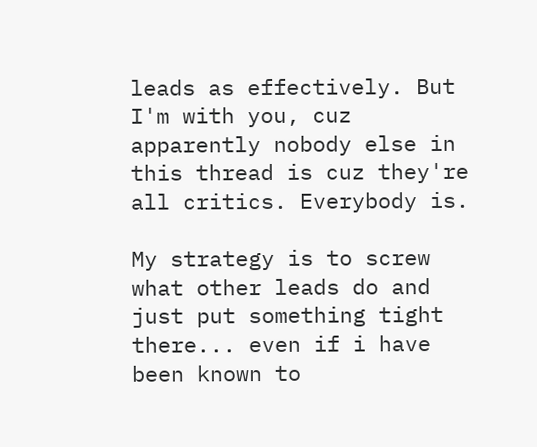leads as effectively. But I'm with you, cuz apparently nobody else in this thread is cuz they're all critics. Everybody is.

My strategy is to screw what other leads do and just put something tight there... even if i have been known to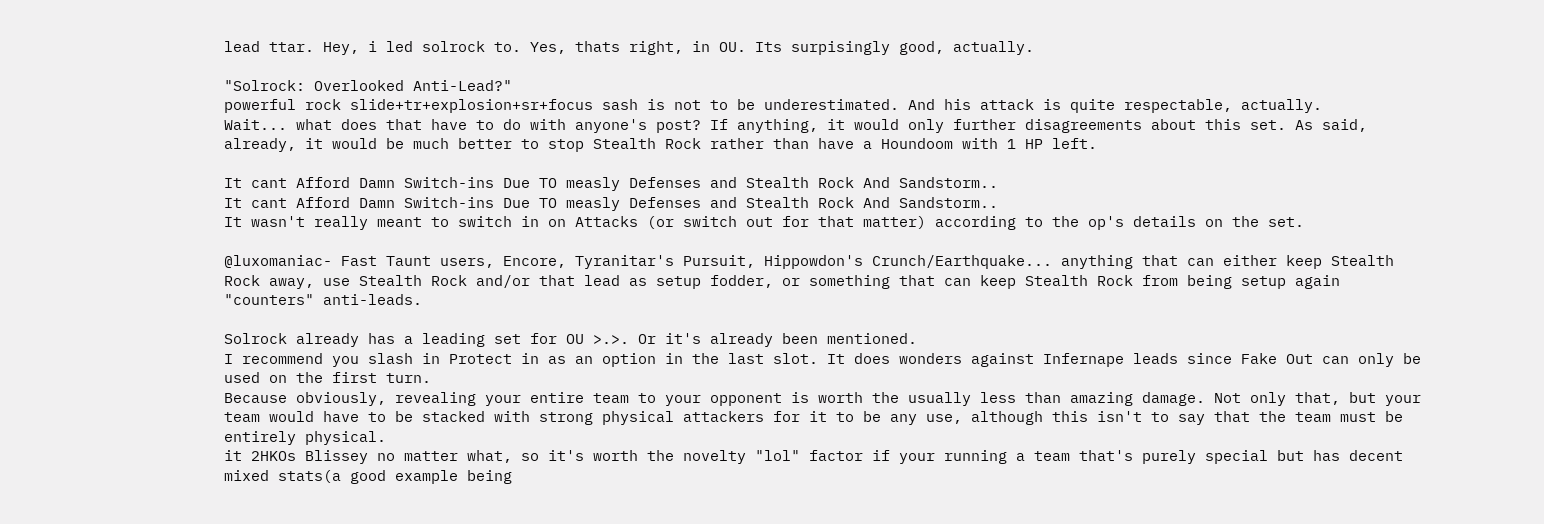lead ttar. Hey, i led solrock to. Yes, thats right, in OU. Its surpisingly good, actually.

"Solrock: Overlooked Anti-Lead?"
powerful rock slide+tr+explosion+sr+focus sash is not to be underestimated. And his attack is quite respectable, actually.
Wait... what does that have to do with anyone's post? If anything, it would only further disagreements about this set. As said, already, it would be much better to stop Stealth Rock rather than have a Houndoom with 1 HP left.

It cant Afford Damn Switch-ins Due TO measly Defenses and Stealth Rock And Sandstorm..
It cant Afford Damn Switch-ins Due TO measly Defenses and Stealth Rock And Sandstorm..
It wasn't really meant to switch in on Attacks (or switch out for that matter) according to the op's details on the set.

@luxomaniac- Fast Taunt users, Encore, Tyranitar's Pursuit, Hippowdon's Crunch/Earthquake... anything that can either keep Stealth Rock away, use Stealth Rock and/or that lead as setup fodder, or something that can keep Stealth Rock from being setup again "counters" anti-leads.

Solrock already has a leading set for OU >.>. Or it's already been mentioned.
I recommend you slash in Protect in as an option in the last slot. It does wonders against Infernape leads since Fake Out can only be used on the first turn.
Because obviously, revealing your entire team to your opponent is worth the usually less than amazing damage. Not only that, but your team would have to be stacked with strong physical attackers for it to be any use, although this isn't to say that the team must be entirely physical.
it 2HKOs Blissey no matter what, so it's worth the novelty "lol" factor if your running a team that's purely special but has decent mixed stats(a good example being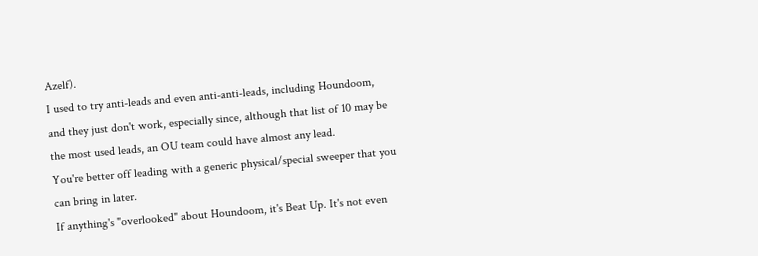Azelf).
I used to try anti-leads and even anti-anti-leads, including Houndoom, and they just don't work, especially since, although that list of 10 may be the most used leads, an OU team could have almost any lead.
You're better off leading with a generic physical/special sweeper that you can bring in later.
If anything's "overlooked" about Houndoom, it's Beat Up. It's not even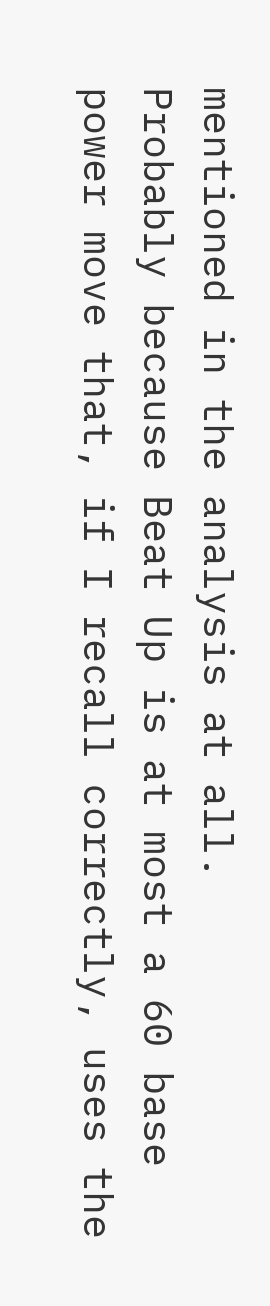mentioned in the analysis at all.
Probably because Beat Up is at most a 60 base power move that, if I recall correctly, uses the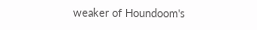weaker of Houndoom's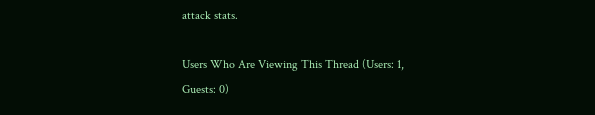attack stats.

Users Who Are Viewing This Thread (Users: 1, Guests: 0)